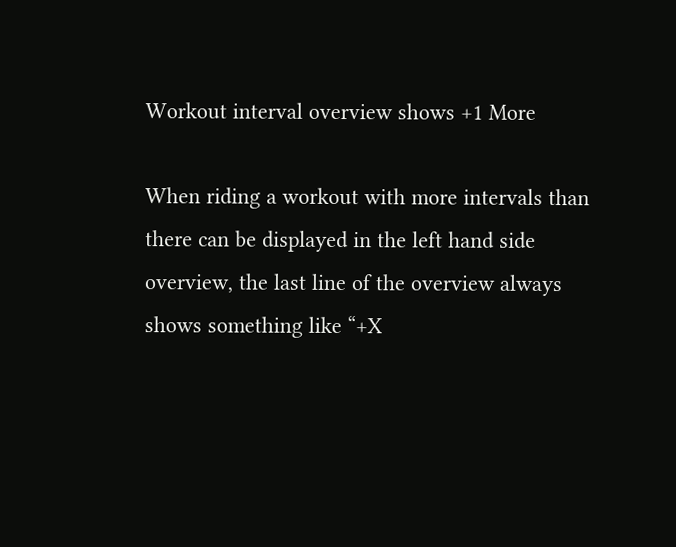Workout interval overview shows +1 More

When riding a workout with more intervals than there can be displayed in the left hand side overview, the last line of the overview always shows something like “+X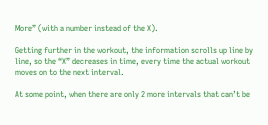More” (with a number instead of the X).

Getting further in the workout, the information scrolls up line by line, so the “X” decreases in time, every time the actual workout moves on to the next interval.

At some point, when there are only 2 more intervals that can’t be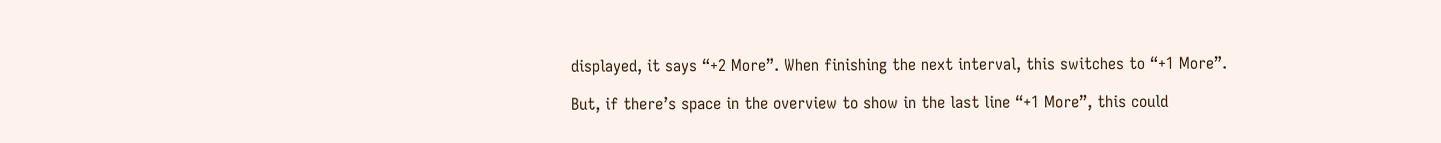displayed, it says “+2 More”. When finishing the next interval, this switches to “+1 More”.

But, if there’s space in the overview to show in the last line “+1 More”, this could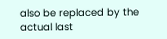also be replaced by the actual last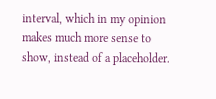interval, which in my opinion makes much more sense to show, instead of a placeholder.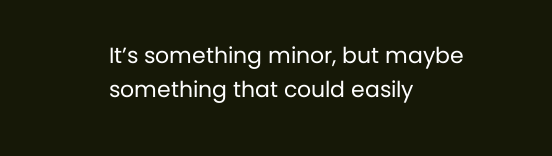It’s something minor, but maybe something that could easily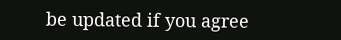be updated if you agree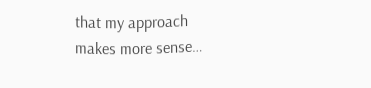that my approach makes more sense…